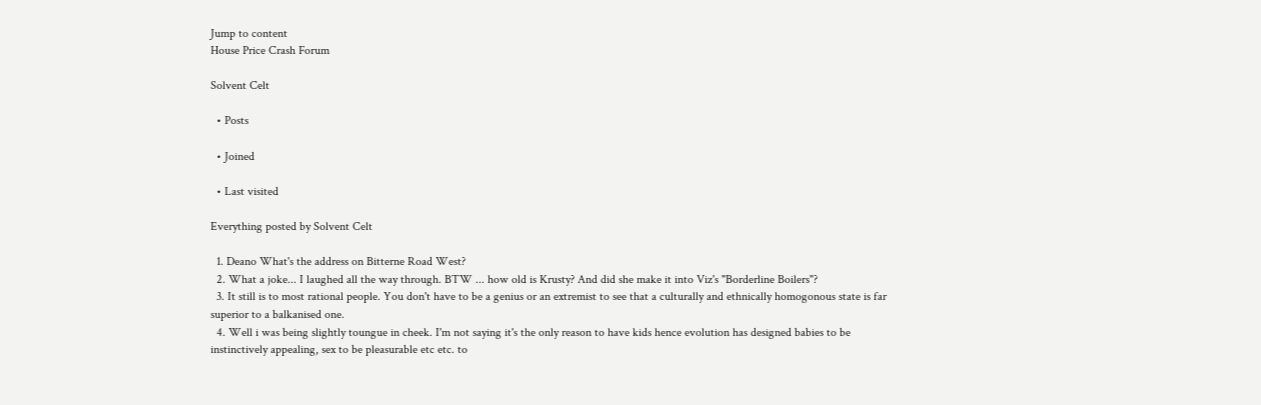Jump to content
House Price Crash Forum

Solvent Celt

  • Posts

  • Joined

  • Last visited

Everything posted by Solvent Celt

  1. Deano What's the address on Bitterne Road West?
  2. What a joke... I laughed all the way through. BTW ... how old is Krusty? And did she make it into Viz's "Borderline Boilers"?
  3. It still is to most rational people. You don't have to be a genius or an extremist to see that a culturally and ethnically homogonous state is far superior to a balkanised one.
  4. Well i was being slightly toungue in cheek. I'm not saying it's the only reason to have kids hence evolution has designed babies to be instinctively appealing, sex to be pleasurable etc etc. to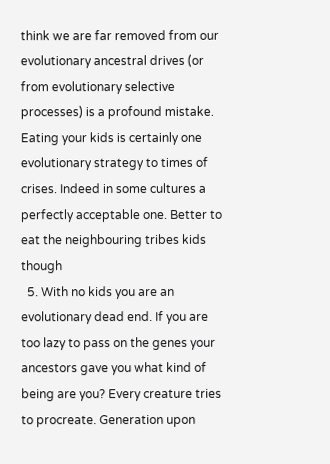think we are far removed from our evolutionary ancestral drives (or from evolutionary selective processes) is a profound mistake. Eating your kids is certainly one evolutionary strategy to times of crises. Indeed in some cultures a perfectly acceptable one. Better to eat the neighbouring tribes kids though
  5. With no kids you are an evolutionary dead end. If you are too lazy to pass on the genes your ancestors gave you what kind of being are you? Every creature tries to procreate. Generation upon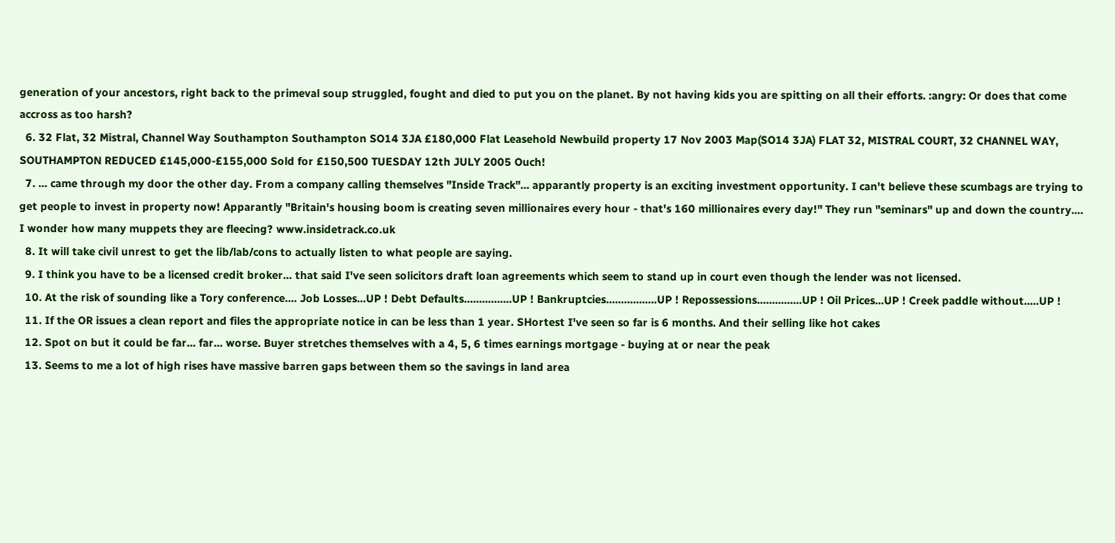generation of your ancestors, right back to the primeval soup struggled, fought and died to put you on the planet. By not having kids you are spitting on all their efforts. :angry: Or does that come accross as too harsh?
  6. 32 Flat, 32 Mistral, Channel Way Southampton Southampton SO14 3JA £180,000 Flat Leasehold Newbuild property 17 Nov 2003 Map(SO14 3JA) FLAT 32, MISTRAL COURT, 32 CHANNEL WAY, SOUTHAMPTON REDUCED £145,000-£155,000 Sold for £150,500 TUESDAY 12th JULY 2005 Ouch!
  7. ... came through my door the other day. From a company calling themselves "Inside Track"... apparantly property is an exciting investment opportunity. I can't believe these scumbags are trying to get people to invest in property now! Apparantly "Britain's housing boom is creating seven millionaires every hour - that's 160 millionaires every day!" They run "seminars" up and down the country.... I wonder how many muppets they are fleecing? www.insidetrack.co.uk
  8. It will take civil unrest to get the lib/lab/cons to actually listen to what people are saying.
  9. I think you have to be a licensed credit broker... that said I've seen solicitors draft loan agreements which seem to stand up in court even though the lender was not licensed.
  10. At the risk of sounding like a Tory conference.... Job Losses...UP ! Debt Defaults................UP ! Bankruptcies.................UP ! Repossessions...............UP ! Oil Prices...UP ! Creek paddle without.....UP !
  11. If the OR issues a clean report and files the appropriate notice in can be less than 1 year. SHortest I've seen so far is 6 months. And their selling like hot cakes
  12. Spot on but it could be far... far... worse. Buyer stretches themselves with a 4, 5, 6 times earnings mortgage - buying at or near the peak
  13. Seems to me a lot of high rises have massive barren gaps between them so the savings in land area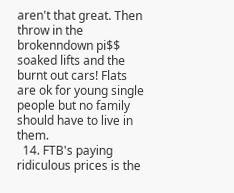aren't that great. Then throw in the brokenndown pi$$ soaked lifts and the burnt out cars! Flats are ok for young single people but no family should have to live in them.
  14. FTB's paying ridiculous prices is the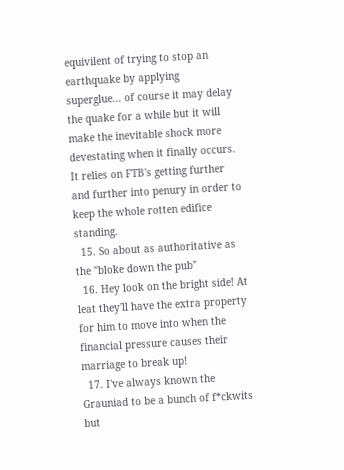equivilent of trying to stop an earthquake by applying superglue... of course it may delay the quake for a while but it will make the inevitable shock more devestating when it finally occurs. It relies on FTB's getting further and further into penury in order to keep the whole rotten edifice standing.
  15. So about as authoritative as the "bloke down the pub"
  16. Hey look on the bright side! At leat they'll have the extra property for him to move into when the financial pressure causes their marriage to break up!
  17. I've always known the Grauniad to be a bunch of f*ckwits but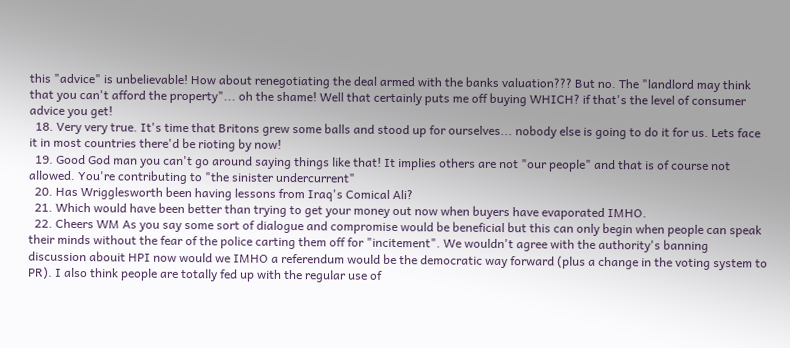this "advice" is unbelievable! How about renegotiating the deal armed with the banks valuation??? But no. The "landlord may think that you can't afford the property"... oh the shame! Well that certainly puts me off buying WHICH? if that's the level of consumer advice you get!
  18. Very very true. It's time that Britons grew some balls and stood up for ourselves... nobody else is going to do it for us. Lets face it in most countries there'd be rioting by now!
  19. Good God man you can't go around saying things like that! It implies others are not "our people" and that is of course not allowed. You're contributing to "the sinister undercurrent"
  20. Has Wrigglesworth been having lessons from Iraq's Comical Ali?
  21. Which would have been better than trying to get your money out now when buyers have evaporated IMHO.
  22. Cheers WM As you say some sort of dialogue and compromise would be beneficial but this can only begin when people can speak their minds without the fear of the police carting them off for "incitement". We wouldn't agree with the authority's banning discussion abouit HPI now would we IMHO a referendum would be the democratic way forward (plus a change in the voting system to PR). I also think people are totally fed up with the regular use of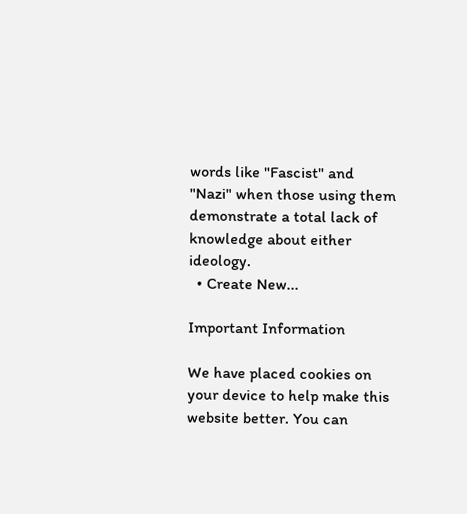words like "Fascist" and "Nazi" when those using them demonstrate a total lack of knowledge about either ideology.
  • Create New...

Important Information

We have placed cookies on your device to help make this website better. You can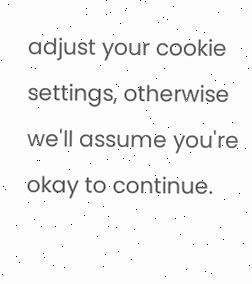adjust your cookie settings, otherwise we'll assume you're okay to continue.